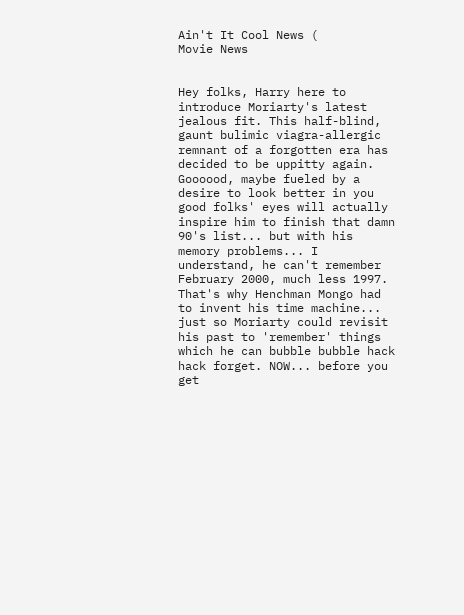Ain't It Cool News (
Movie News


Hey folks, Harry here to introduce Moriarty's latest jealous fit. This half-blind, gaunt bulimic viagra-allergic remnant of a forgotten era has decided to be uppitty again. Goooood, maybe fueled by a desire to look better in you good folks' eyes will actually inspire him to finish that damn 90's list... but with his memory problems... I understand, he can't remember February 2000, much less 1997. That's why Henchman Mongo had to invent his time machine... just so Moriarty could revisit his past to 'remember' things which he can bubble bubble hack hack forget. NOW... before you get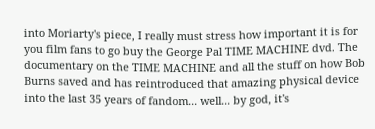into Moriarty's piece, I really must stress how important it is for you film fans to go buy the George Pal TIME MACHINE dvd. The documentary on the TIME MACHINE and all the stuff on how Bob Burns saved and has reintroduced that amazing physical device into the last 35 years of fandom... well... by god, it's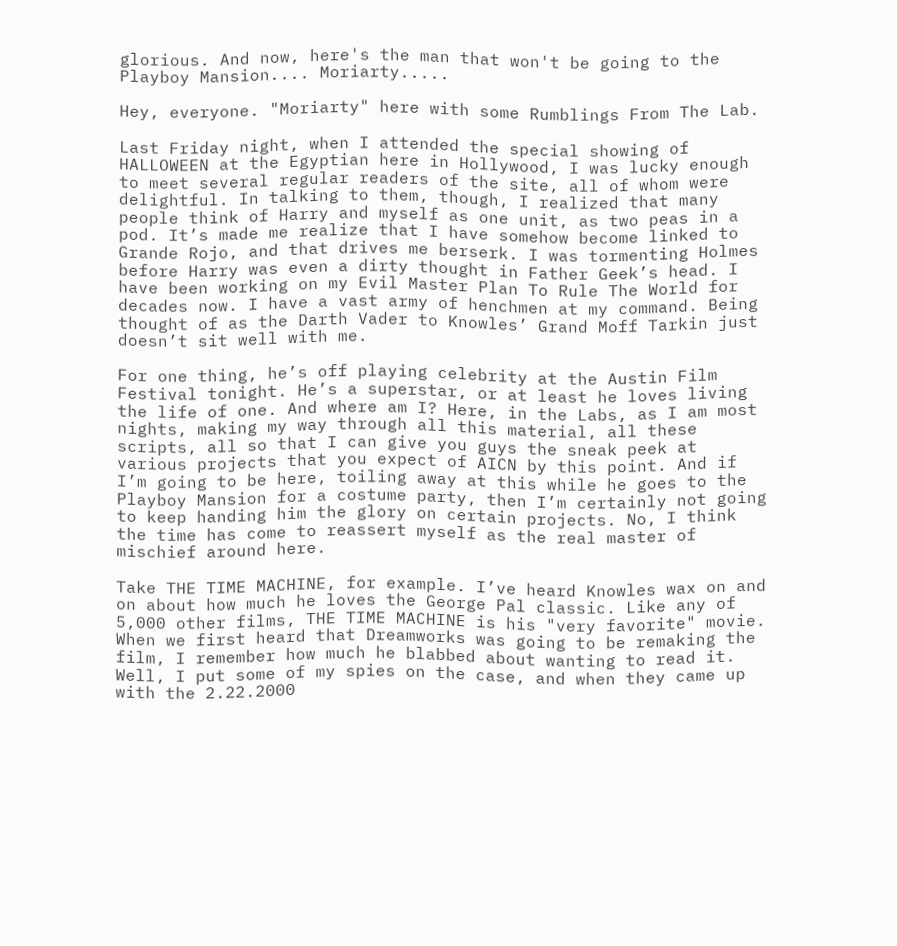glorious. And now, here's the man that won't be going to the Playboy Mansion.... Moriarty.....

Hey, everyone. "Moriarty" here with some Rumblings From The Lab.

Last Friday night, when I attended the special showing of HALLOWEEN at the Egyptian here in Hollywood, I was lucky enough to meet several regular readers of the site, all of whom were delightful. In talking to them, though, I realized that many people think of Harry and myself as one unit, as two peas in a pod. It’s made me realize that I have somehow become linked to Grande Rojo, and that drives me berserk. I was tormenting Holmes before Harry was even a dirty thought in Father Geek’s head. I have been working on my Evil Master Plan To Rule The World for decades now. I have a vast army of henchmen at my command. Being thought of as the Darth Vader to Knowles’ Grand Moff Tarkin just doesn’t sit well with me.

For one thing, he’s off playing celebrity at the Austin Film Festival tonight. He’s a superstar, or at least he loves living the life of one. And where am I? Here, in the Labs, as I am most nights, making my way through all this material, all these scripts, all so that I can give you guys the sneak peek at various projects that you expect of AICN by this point. And if I’m going to be here, toiling away at this while he goes to the Playboy Mansion for a costume party, then I’m certainly not going to keep handing him the glory on certain projects. No, I think the time has come to reassert myself as the real master of mischief around here.

Take THE TIME MACHINE, for example. I’ve heard Knowles wax on and on about how much he loves the George Pal classic. Like any of 5,000 other films, THE TIME MACHINE is his "very favorite" movie. When we first heard that Dreamworks was going to be remaking the film, I remember how much he blabbed about wanting to read it. Well, I put some of my spies on the case, and when they came up with the 2.22.2000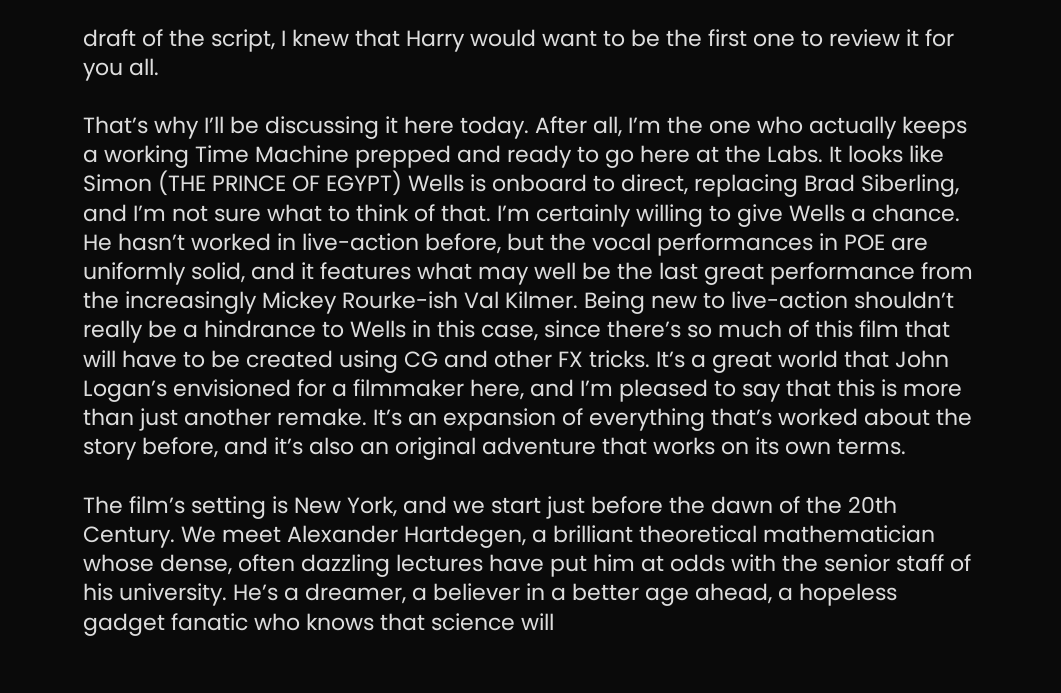draft of the script, I knew that Harry would want to be the first one to review it for you all.

That’s why I’ll be discussing it here today. After all, I’m the one who actually keeps a working Time Machine prepped and ready to go here at the Labs. It looks like Simon (THE PRINCE OF EGYPT) Wells is onboard to direct, replacing Brad Siberling, and I’m not sure what to think of that. I’m certainly willing to give Wells a chance. He hasn’t worked in live-action before, but the vocal performances in POE are uniformly solid, and it features what may well be the last great performance from the increasingly Mickey Rourke-ish Val Kilmer. Being new to live-action shouldn’t really be a hindrance to Wells in this case, since there’s so much of this film that will have to be created using CG and other FX tricks. It’s a great world that John Logan’s envisioned for a filmmaker here, and I’m pleased to say that this is more than just another remake. It’s an expansion of everything that’s worked about the story before, and it’s also an original adventure that works on its own terms.

The film’s setting is New York, and we start just before the dawn of the 20th Century. We meet Alexander Hartdegen, a brilliant theoretical mathematician whose dense, often dazzling lectures have put him at odds with the senior staff of his university. He’s a dreamer, a believer in a better age ahead, a hopeless gadget fanatic who knows that science will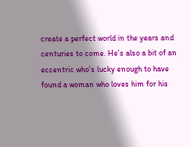create a perfect world in the years and centuries to come. He’s also a bit of an eccentric who’s lucky enough to have found a woman who loves him for his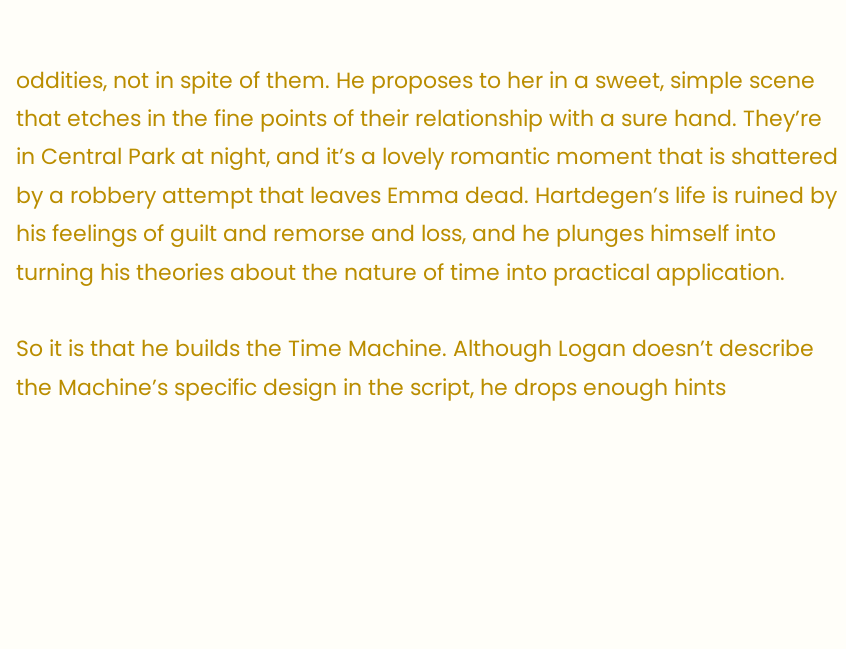oddities, not in spite of them. He proposes to her in a sweet, simple scene that etches in the fine points of their relationship with a sure hand. They’re in Central Park at night, and it’s a lovely romantic moment that is shattered by a robbery attempt that leaves Emma dead. Hartdegen’s life is ruined by his feelings of guilt and remorse and loss, and he plunges himself into turning his theories about the nature of time into practical application.

So it is that he builds the Time Machine. Although Logan doesn’t describe the Machine’s specific design in the script, he drops enough hints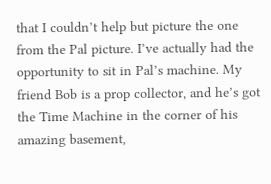that I couldn’t help but picture the one from the Pal picture. I’ve actually had the opportunity to sit in Pal’s machine. My friend Bob is a prop collector, and he’s got the Time Machine in the corner of his amazing basement,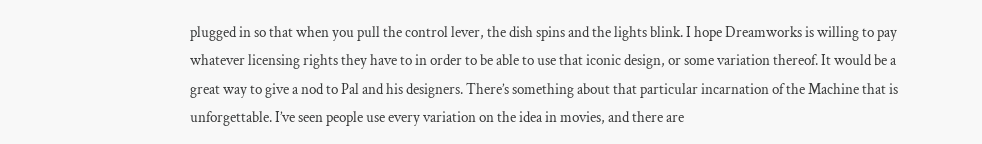plugged in so that when you pull the control lever, the dish spins and the lights blink. I hope Dreamworks is willing to pay whatever licensing rights they have to in order to be able to use that iconic design, or some variation thereof. It would be a great way to give a nod to Pal and his designers. There’s something about that particular incarnation of the Machine that is unforgettable. I’ve seen people use every variation on the idea in movies, and there are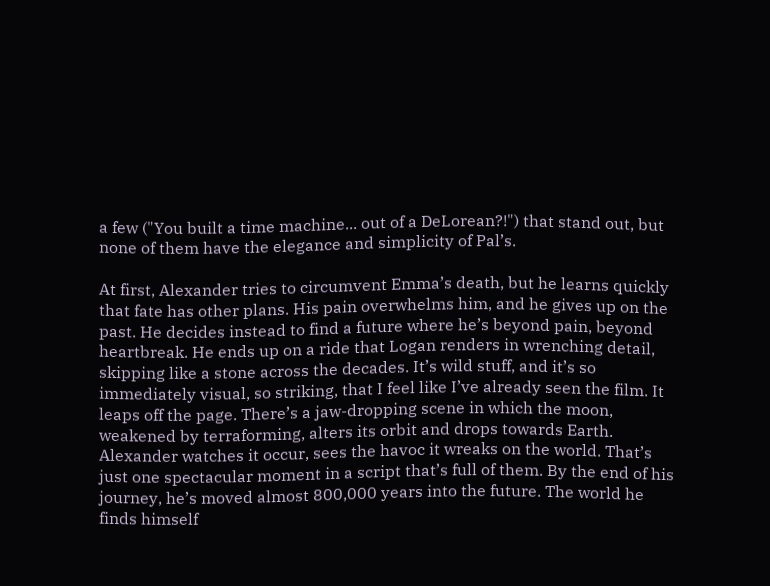a few ("You built a time machine... out of a DeLorean?!") that stand out, but none of them have the elegance and simplicity of Pal’s.

At first, Alexander tries to circumvent Emma’s death, but he learns quickly that fate has other plans. His pain overwhelms him, and he gives up on the past. He decides instead to find a future where he’s beyond pain, beyond heartbreak. He ends up on a ride that Logan renders in wrenching detail, skipping like a stone across the decades. It’s wild stuff, and it’s so immediately visual, so striking, that I feel like I’ve already seen the film. It leaps off the page. There’s a jaw-dropping scene in which the moon, weakened by terraforming, alters its orbit and drops towards Earth. Alexander watches it occur, sees the havoc it wreaks on the world. That’s just one spectacular moment in a script that’s full of them. By the end of his journey, he’s moved almost 800,000 years into the future. The world he finds himself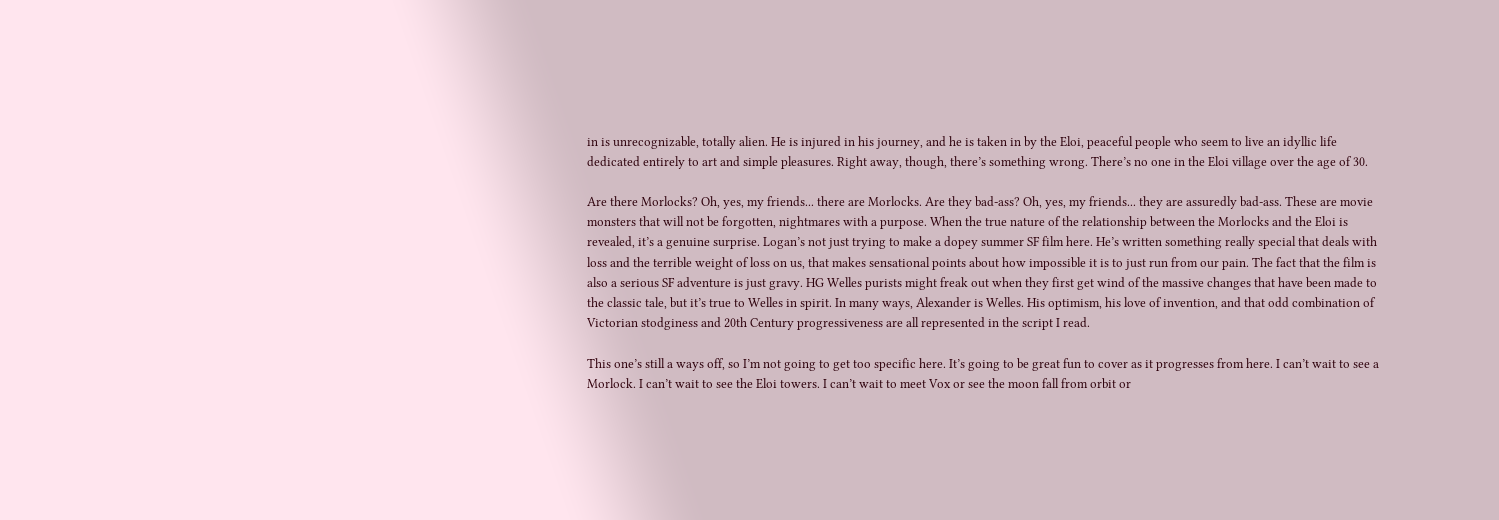in is unrecognizable, totally alien. He is injured in his journey, and he is taken in by the Eloi, peaceful people who seem to live an idyllic life dedicated entirely to art and simple pleasures. Right away, though, there’s something wrong. There’s no one in the Eloi village over the age of 30.

Are there Morlocks? Oh, yes, my friends... there are Morlocks. Are they bad-ass? Oh, yes, my friends... they are assuredly bad-ass. These are movie monsters that will not be forgotten, nightmares with a purpose. When the true nature of the relationship between the Morlocks and the Eloi is revealed, it’s a genuine surprise. Logan’s not just trying to make a dopey summer SF film here. He’s written something really special that deals with loss and the terrible weight of loss on us, that makes sensational points about how impossible it is to just run from our pain. The fact that the film is also a serious SF adventure is just gravy. HG Welles purists might freak out when they first get wind of the massive changes that have been made to the classic tale, but it’s true to Welles in spirit. In many ways, Alexander is Welles. His optimism, his love of invention, and that odd combination of Victorian stodginess and 20th Century progressiveness are all represented in the script I read.

This one’s still a ways off, so I’m not going to get too specific here. It’s going to be great fun to cover as it progresses from here. I can’t wait to see a Morlock. I can’t wait to see the Eloi towers. I can’t wait to meet Vox or see the moon fall from orbit or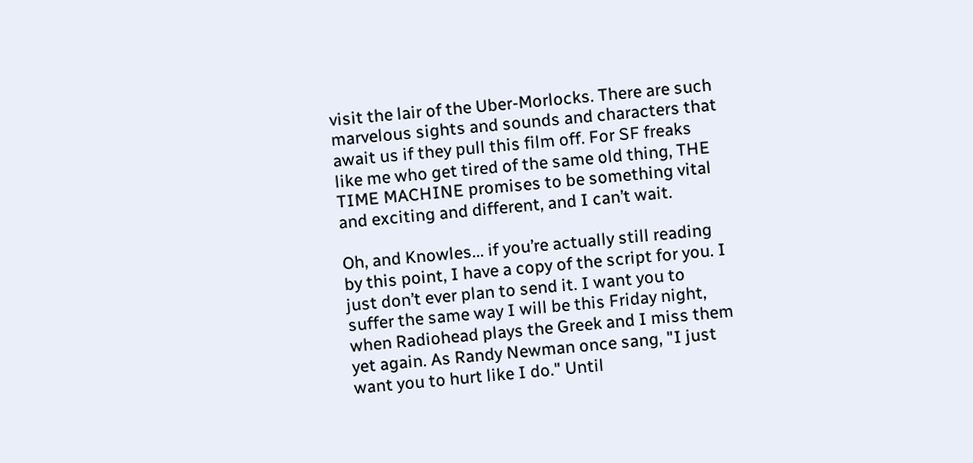visit the lair of the Uber-Morlocks. There are such marvelous sights and sounds and characters that await us if they pull this film off. For SF freaks like me who get tired of the same old thing, THE TIME MACHINE promises to be something vital and exciting and different, and I can’t wait.

Oh, and Knowles... if you’re actually still reading by this point, I have a copy of the script for you. I just don’t ever plan to send it. I want you to suffer the same way I will be this Friday night, when Radiohead plays the Greek and I miss them yet again. As Randy Newman once sang, "I just want you to hurt like I do." Until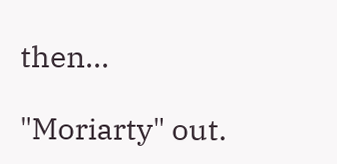then...

"Moriarty" out.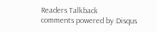Readers Talkback
comments powered by Disqus